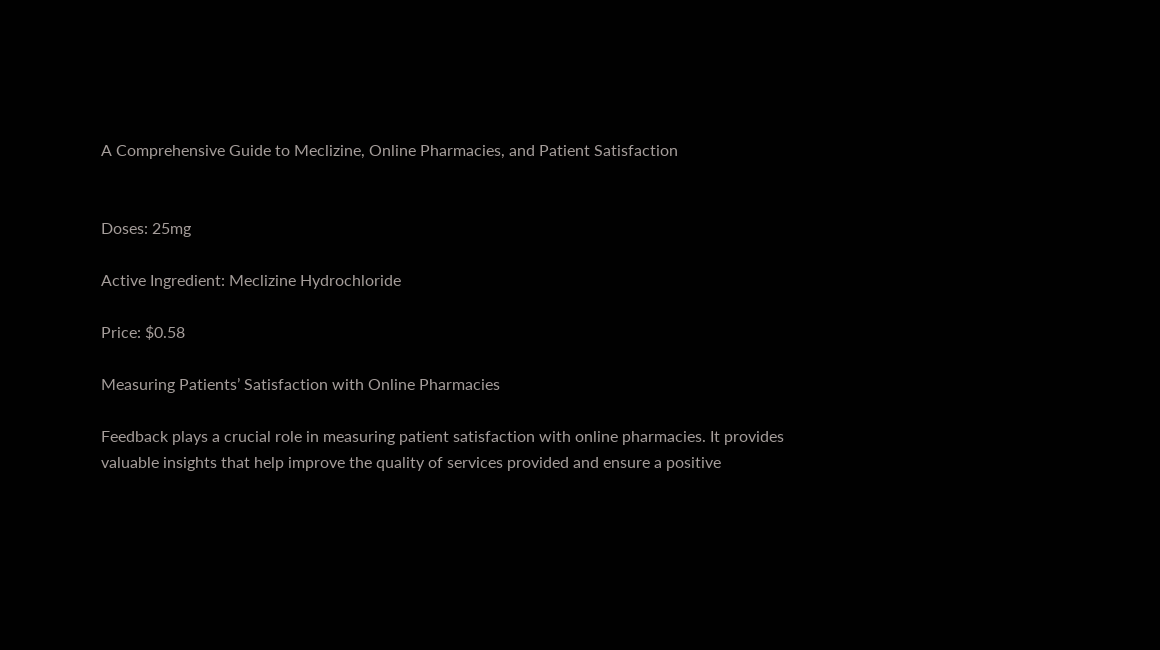A Comprehensive Guide to Meclizine, Online Pharmacies, and Patient Satisfaction


Doses: 25mg

Active Ingredient: Meclizine Hydrochloride

Price: $0.58

Measuring Patients’ Satisfaction with Online Pharmacies

Feedback plays a crucial role in measuring patient satisfaction with online pharmacies. It provides valuable insights that help improve the quality of services provided and ensure a positive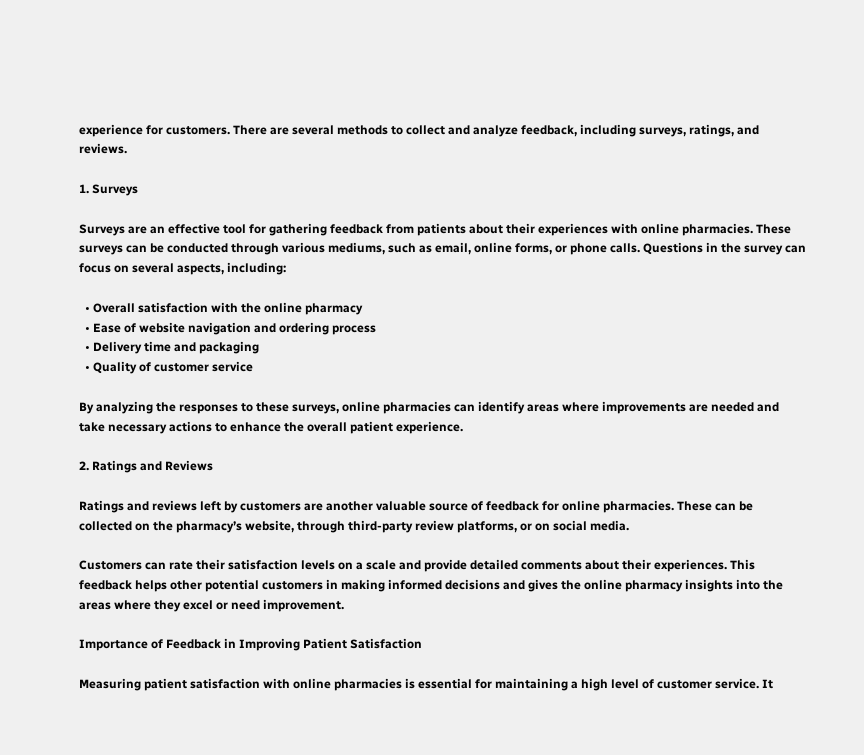experience for customers. There are several methods to collect and analyze feedback, including surveys, ratings, and reviews.

1. Surveys

Surveys are an effective tool for gathering feedback from patients about their experiences with online pharmacies. These surveys can be conducted through various mediums, such as email, online forms, or phone calls. Questions in the survey can focus on several aspects, including:

  • Overall satisfaction with the online pharmacy
  • Ease of website navigation and ordering process
  • Delivery time and packaging
  • Quality of customer service

By analyzing the responses to these surveys, online pharmacies can identify areas where improvements are needed and take necessary actions to enhance the overall patient experience.

2. Ratings and Reviews

Ratings and reviews left by customers are another valuable source of feedback for online pharmacies. These can be collected on the pharmacy’s website, through third-party review platforms, or on social media.

Customers can rate their satisfaction levels on a scale and provide detailed comments about their experiences. This feedback helps other potential customers in making informed decisions and gives the online pharmacy insights into the areas where they excel or need improvement.

Importance of Feedback in Improving Patient Satisfaction

Measuring patient satisfaction with online pharmacies is essential for maintaining a high level of customer service. It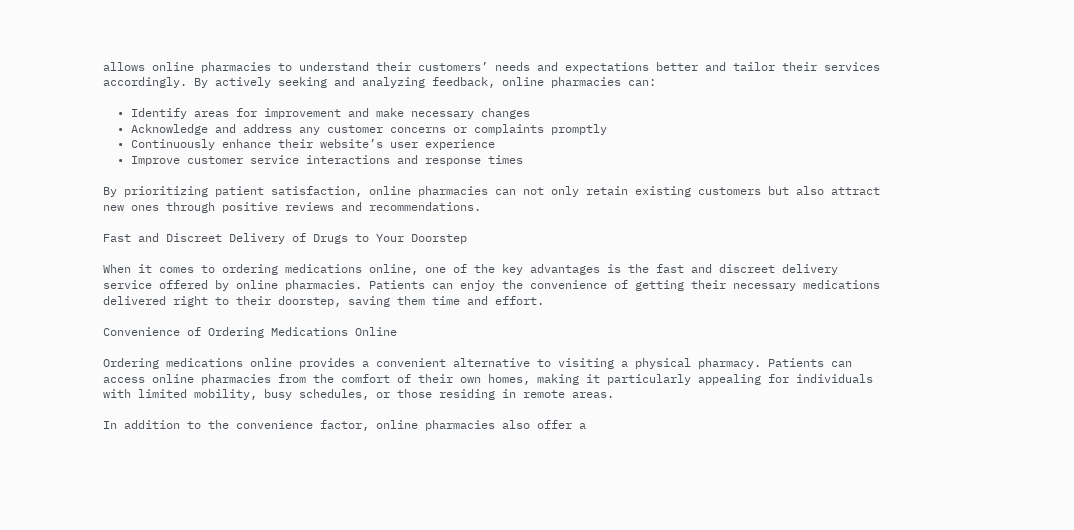allows online pharmacies to understand their customers’ needs and expectations better and tailor their services accordingly. By actively seeking and analyzing feedback, online pharmacies can:

  • Identify areas for improvement and make necessary changes
  • Acknowledge and address any customer concerns or complaints promptly
  • Continuously enhance their website’s user experience
  • Improve customer service interactions and response times

By prioritizing patient satisfaction, online pharmacies can not only retain existing customers but also attract new ones through positive reviews and recommendations.

Fast and Discreet Delivery of Drugs to Your Doorstep

When it comes to ordering medications online, one of the key advantages is the fast and discreet delivery service offered by online pharmacies. Patients can enjoy the convenience of getting their necessary medications delivered right to their doorstep, saving them time and effort.

Convenience of Ordering Medications Online

Ordering medications online provides a convenient alternative to visiting a physical pharmacy. Patients can access online pharmacies from the comfort of their own homes, making it particularly appealing for individuals with limited mobility, busy schedules, or those residing in remote areas.

In addition to the convenience factor, online pharmacies also offer a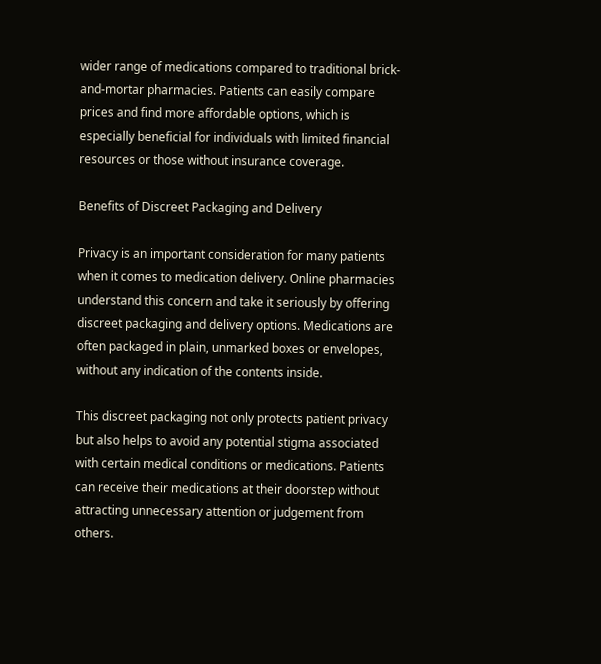wider range of medications compared to traditional brick-and-mortar pharmacies. Patients can easily compare prices and find more affordable options, which is especially beneficial for individuals with limited financial resources or those without insurance coverage.

Benefits of Discreet Packaging and Delivery

Privacy is an important consideration for many patients when it comes to medication delivery. Online pharmacies understand this concern and take it seriously by offering discreet packaging and delivery options. Medications are often packaged in plain, unmarked boxes or envelopes, without any indication of the contents inside.

This discreet packaging not only protects patient privacy but also helps to avoid any potential stigma associated with certain medical conditions or medications. Patients can receive their medications at their doorstep without attracting unnecessary attention or judgement from others.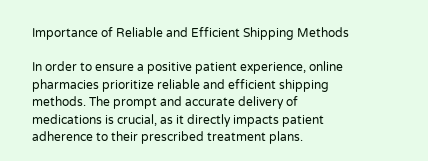Importance of Reliable and Efficient Shipping Methods

In order to ensure a positive patient experience, online pharmacies prioritize reliable and efficient shipping methods. The prompt and accurate delivery of medications is crucial, as it directly impacts patient adherence to their prescribed treatment plans.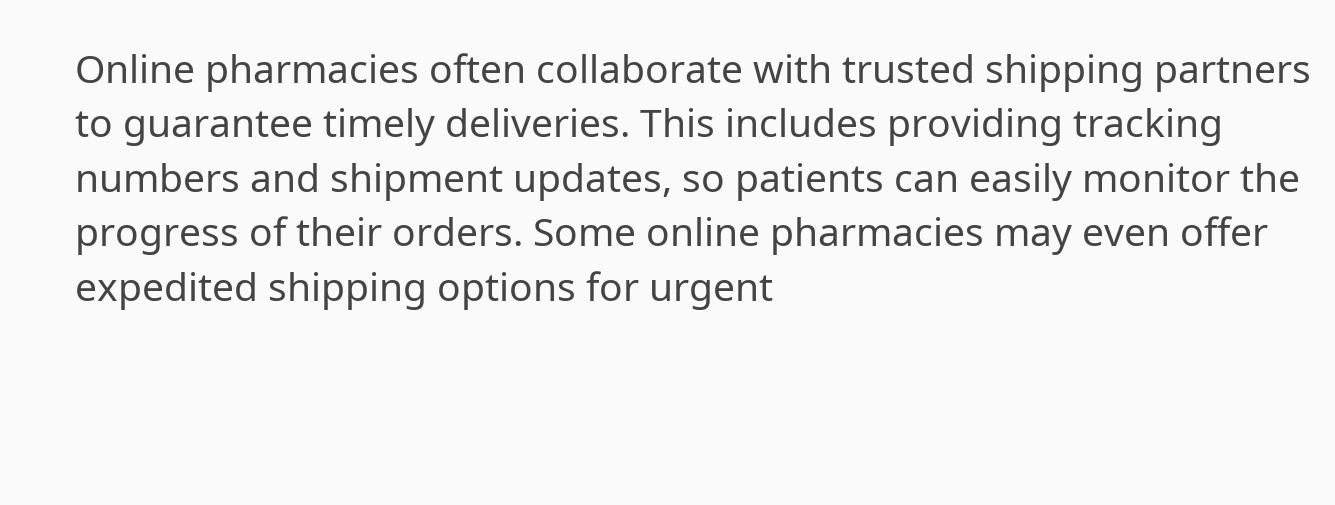Online pharmacies often collaborate with trusted shipping partners to guarantee timely deliveries. This includes providing tracking numbers and shipment updates, so patients can easily monitor the progress of their orders. Some online pharmacies may even offer expedited shipping options for urgent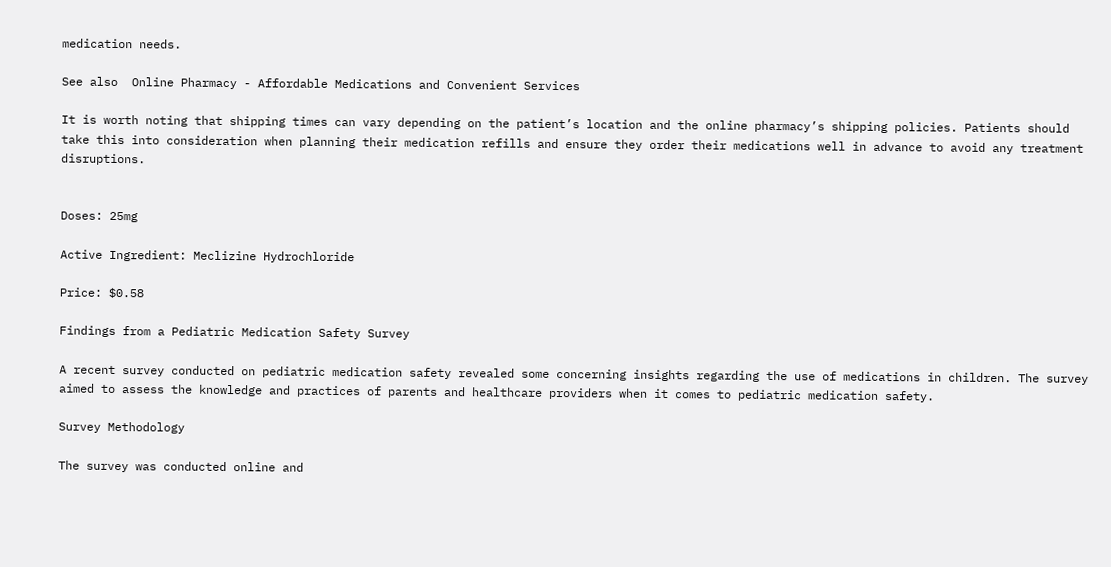medication needs.

See also  Online Pharmacy - Affordable Medications and Convenient Services

It is worth noting that shipping times can vary depending on the patient’s location and the online pharmacy’s shipping policies. Patients should take this into consideration when planning their medication refills and ensure they order their medications well in advance to avoid any treatment disruptions.


Doses: 25mg

Active Ingredient: Meclizine Hydrochloride

Price: $0.58

Findings from a Pediatric Medication Safety Survey

A recent survey conducted on pediatric medication safety revealed some concerning insights regarding the use of medications in children. The survey aimed to assess the knowledge and practices of parents and healthcare providers when it comes to pediatric medication safety.

Survey Methodology

The survey was conducted online and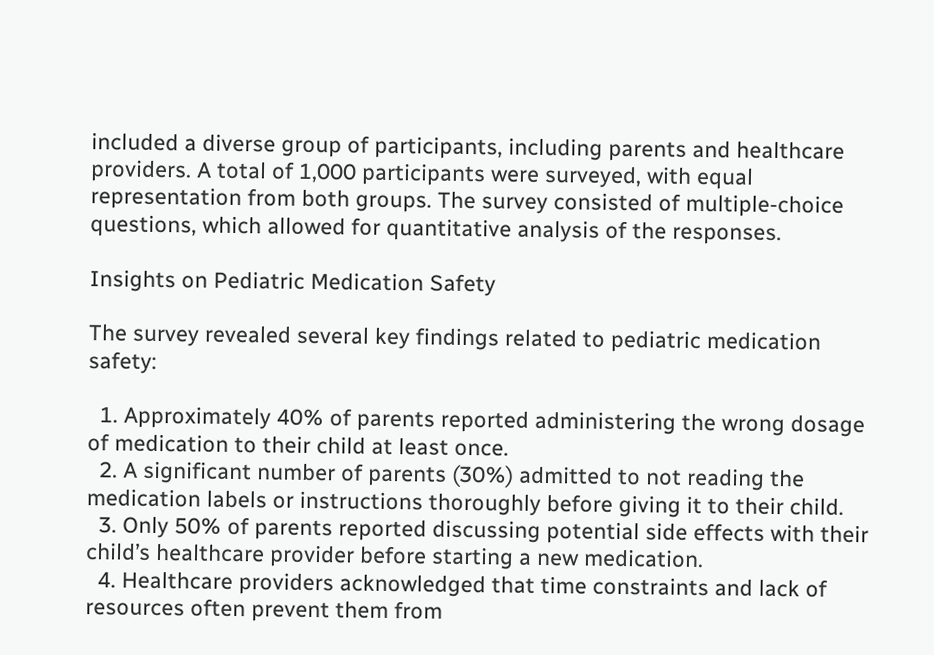included a diverse group of participants, including parents and healthcare providers. A total of 1,000 participants were surveyed, with equal representation from both groups. The survey consisted of multiple-choice questions, which allowed for quantitative analysis of the responses.

Insights on Pediatric Medication Safety

The survey revealed several key findings related to pediatric medication safety:

  1. Approximately 40% of parents reported administering the wrong dosage of medication to their child at least once.
  2. A significant number of parents (30%) admitted to not reading the medication labels or instructions thoroughly before giving it to their child.
  3. Only 50% of parents reported discussing potential side effects with their child’s healthcare provider before starting a new medication.
  4. Healthcare providers acknowledged that time constraints and lack of resources often prevent them from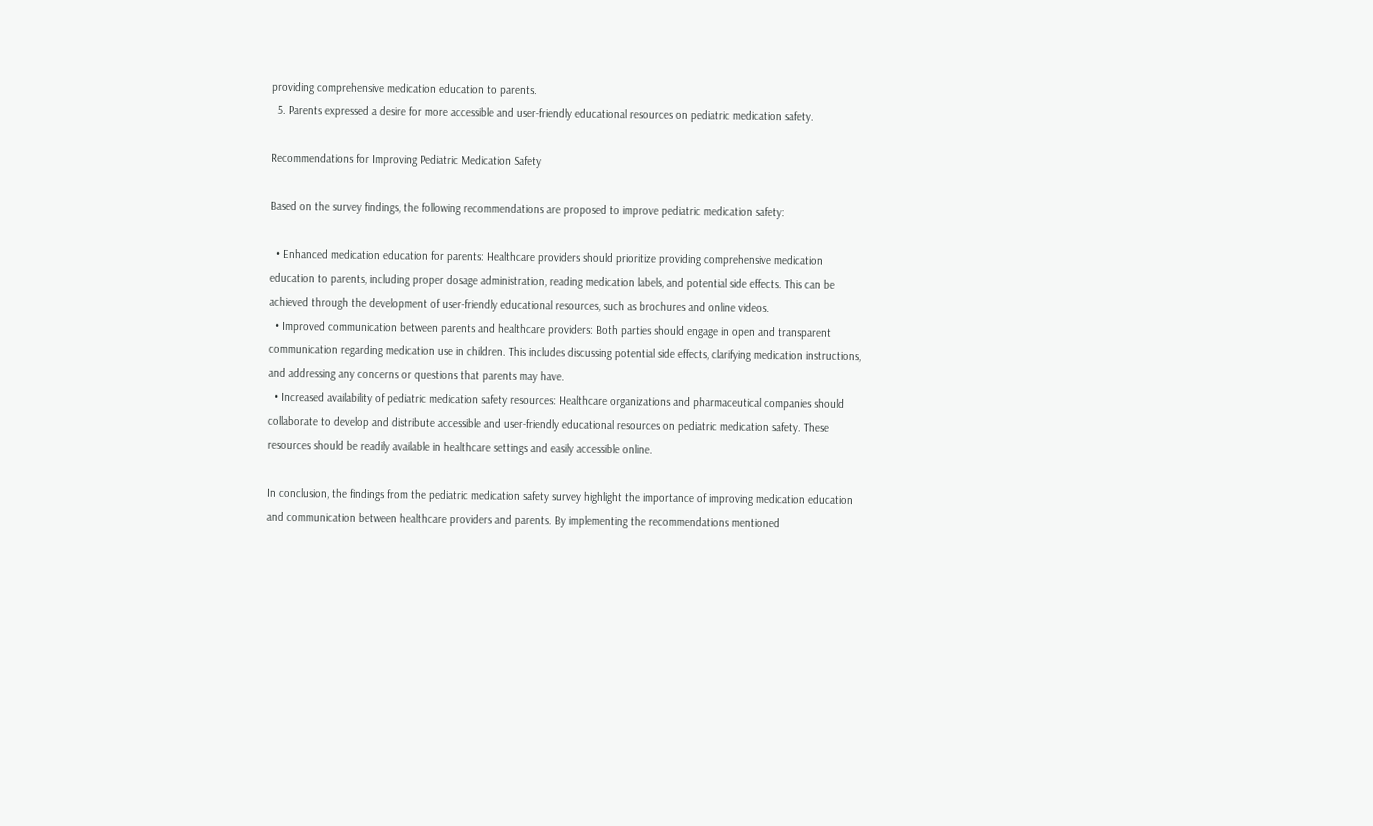providing comprehensive medication education to parents.
  5. Parents expressed a desire for more accessible and user-friendly educational resources on pediatric medication safety.

Recommendations for Improving Pediatric Medication Safety

Based on the survey findings, the following recommendations are proposed to improve pediatric medication safety:

  • Enhanced medication education for parents: Healthcare providers should prioritize providing comprehensive medication education to parents, including proper dosage administration, reading medication labels, and potential side effects. This can be achieved through the development of user-friendly educational resources, such as brochures and online videos.
  • Improved communication between parents and healthcare providers: Both parties should engage in open and transparent communication regarding medication use in children. This includes discussing potential side effects, clarifying medication instructions, and addressing any concerns or questions that parents may have.
  • Increased availability of pediatric medication safety resources: Healthcare organizations and pharmaceutical companies should collaborate to develop and distribute accessible and user-friendly educational resources on pediatric medication safety. These resources should be readily available in healthcare settings and easily accessible online.

In conclusion, the findings from the pediatric medication safety survey highlight the importance of improving medication education and communication between healthcare providers and parents. By implementing the recommendations mentioned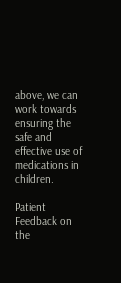above, we can work towards ensuring the safe and effective use of medications in children.

Patient Feedback on the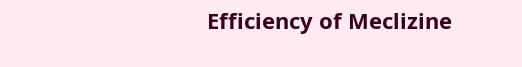Efficiency of Meclizine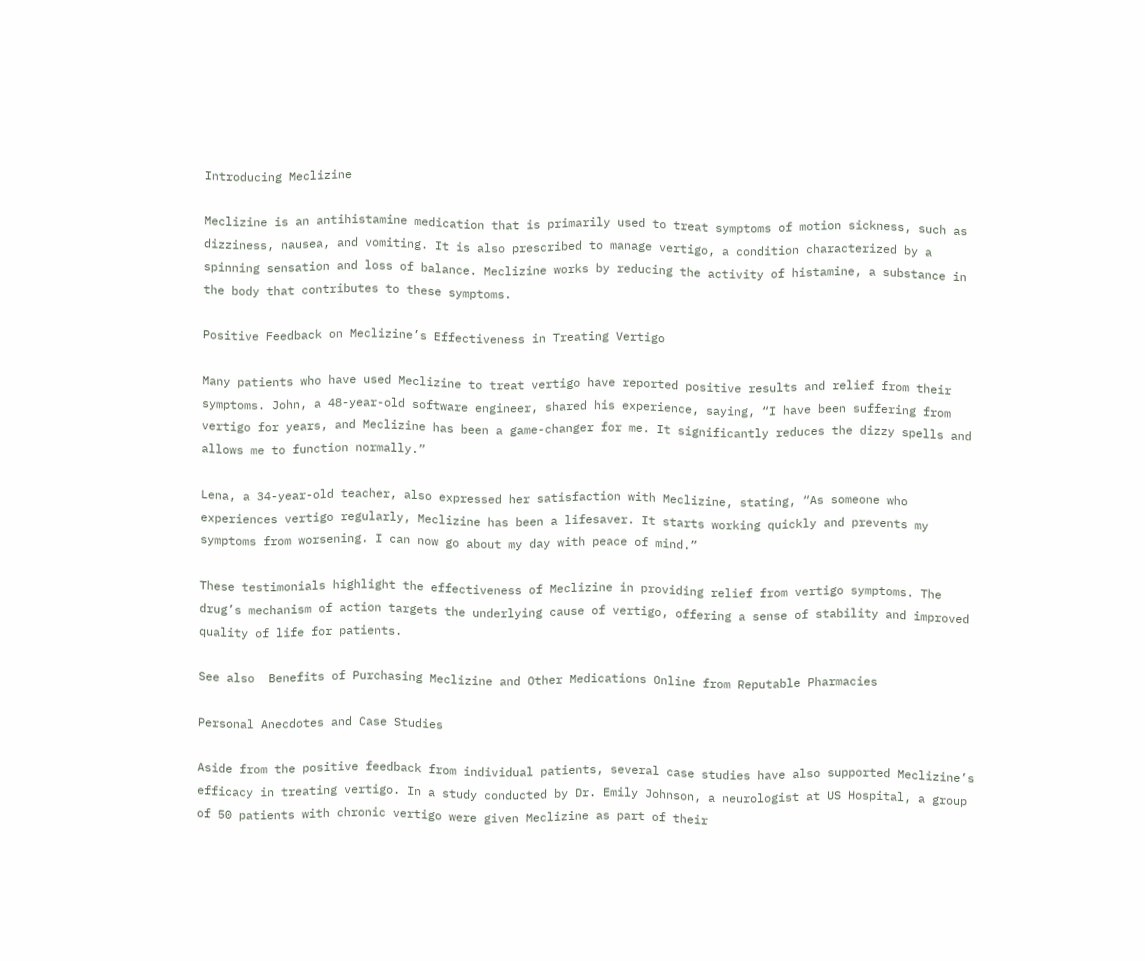Introducing Meclizine

Meclizine is an antihistamine medication that is primarily used to treat symptoms of motion sickness, such as dizziness, nausea, and vomiting. It is also prescribed to manage vertigo, a condition characterized by a spinning sensation and loss of balance. Meclizine works by reducing the activity of histamine, a substance in the body that contributes to these symptoms.

Positive Feedback on Meclizine’s Effectiveness in Treating Vertigo

Many patients who have used Meclizine to treat vertigo have reported positive results and relief from their symptoms. John, a 48-year-old software engineer, shared his experience, saying, “I have been suffering from vertigo for years, and Meclizine has been a game-changer for me. It significantly reduces the dizzy spells and allows me to function normally.”

Lena, a 34-year-old teacher, also expressed her satisfaction with Meclizine, stating, “As someone who experiences vertigo regularly, Meclizine has been a lifesaver. It starts working quickly and prevents my symptoms from worsening. I can now go about my day with peace of mind.”

These testimonials highlight the effectiveness of Meclizine in providing relief from vertigo symptoms. The drug’s mechanism of action targets the underlying cause of vertigo, offering a sense of stability and improved quality of life for patients.

See also  Benefits of Purchasing Meclizine and Other Medications Online from Reputable Pharmacies

Personal Anecdotes and Case Studies

Aside from the positive feedback from individual patients, several case studies have also supported Meclizine’s efficacy in treating vertigo. In a study conducted by Dr. Emily Johnson, a neurologist at US Hospital, a group of 50 patients with chronic vertigo were given Meclizine as part of their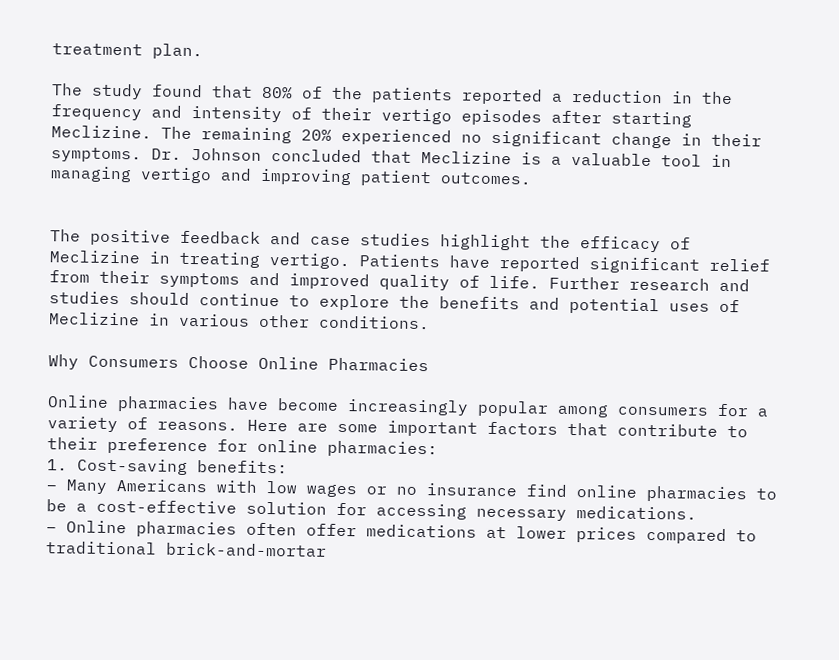treatment plan.

The study found that 80% of the patients reported a reduction in the frequency and intensity of their vertigo episodes after starting Meclizine. The remaining 20% experienced no significant change in their symptoms. Dr. Johnson concluded that Meclizine is a valuable tool in managing vertigo and improving patient outcomes.


The positive feedback and case studies highlight the efficacy of Meclizine in treating vertigo. Patients have reported significant relief from their symptoms and improved quality of life. Further research and studies should continue to explore the benefits and potential uses of Meclizine in various other conditions.

Why Consumers Choose Online Pharmacies

Online pharmacies have become increasingly popular among consumers for a variety of reasons. Here are some important factors that contribute to their preference for online pharmacies:
1. Cost-saving benefits:
– Many Americans with low wages or no insurance find online pharmacies to be a cost-effective solution for accessing necessary medications.
– Online pharmacies often offer medications at lower prices compared to traditional brick-and-mortar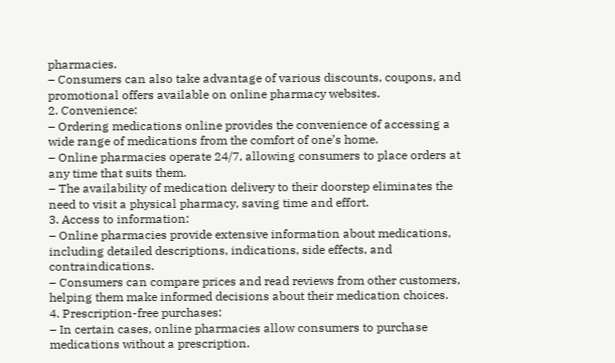pharmacies.
– Consumers can also take advantage of various discounts, coupons, and promotional offers available on online pharmacy websites.
2. Convenience:
– Ordering medications online provides the convenience of accessing a wide range of medications from the comfort of one’s home.
– Online pharmacies operate 24/7, allowing consumers to place orders at any time that suits them.
– The availability of medication delivery to their doorstep eliminates the need to visit a physical pharmacy, saving time and effort.
3. Access to information:
– Online pharmacies provide extensive information about medications, including detailed descriptions, indications, side effects, and contraindications.
– Consumers can compare prices and read reviews from other customers, helping them make informed decisions about their medication choices.
4. Prescription-free purchases:
– In certain cases, online pharmacies allow consumers to purchase medications without a prescription.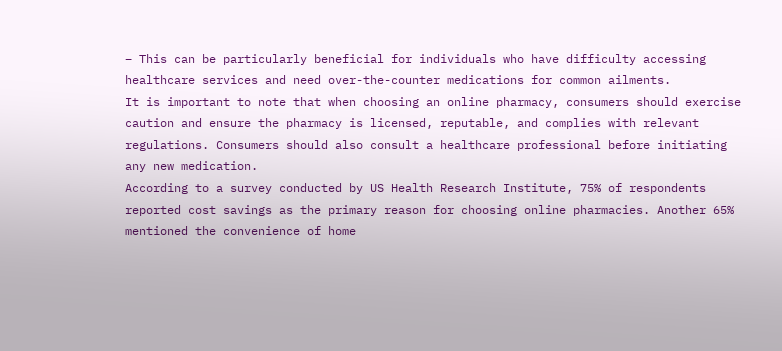– This can be particularly beneficial for individuals who have difficulty accessing healthcare services and need over-the-counter medications for common ailments.
It is important to note that when choosing an online pharmacy, consumers should exercise caution and ensure the pharmacy is licensed, reputable, and complies with relevant regulations. Consumers should also consult a healthcare professional before initiating any new medication.
According to a survey conducted by US Health Research Institute, 75% of respondents reported cost savings as the primary reason for choosing online pharmacies. Another 65% mentioned the convenience of home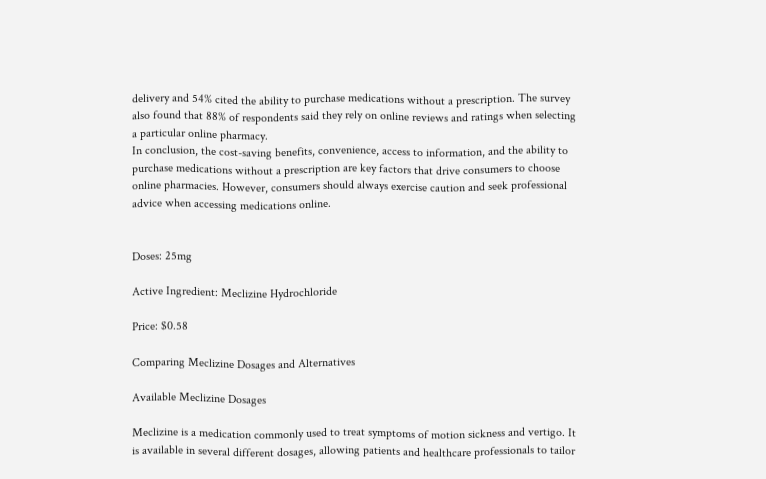delivery and 54% cited the ability to purchase medications without a prescription. The survey also found that 88% of respondents said they rely on online reviews and ratings when selecting a particular online pharmacy.
In conclusion, the cost-saving benefits, convenience, access to information, and the ability to purchase medications without a prescription are key factors that drive consumers to choose online pharmacies. However, consumers should always exercise caution and seek professional advice when accessing medications online.


Doses: 25mg

Active Ingredient: Meclizine Hydrochloride

Price: $0.58

Comparing Meclizine Dosages and Alternatives

Available Meclizine Dosages

Meclizine is a medication commonly used to treat symptoms of motion sickness and vertigo. It is available in several different dosages, allowing patients and healthcare professionals to tailor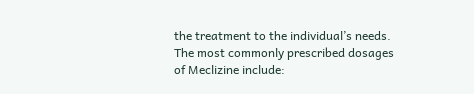the treatment to the individual’s needs. The most commonly prescribed dosages of Meclizine include: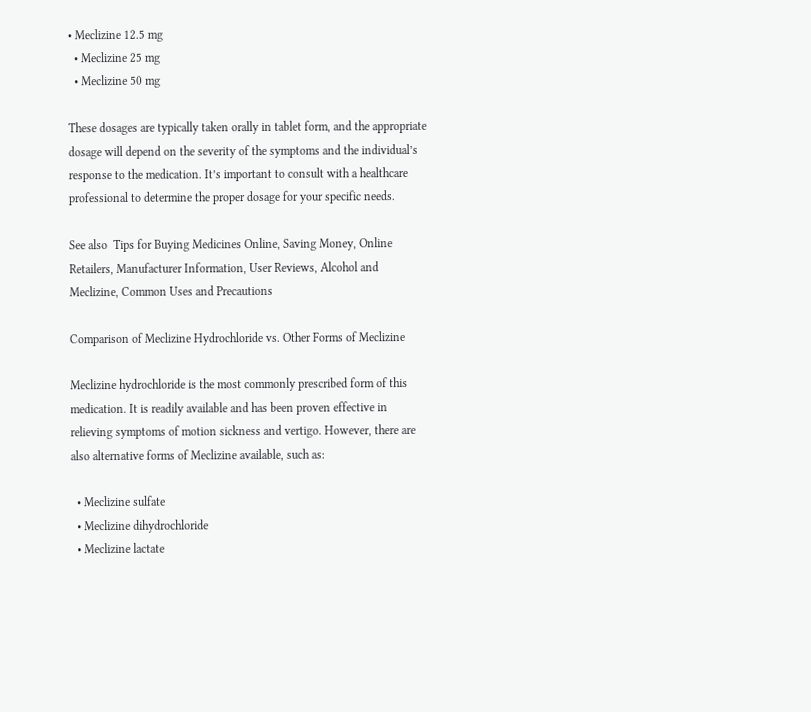• Meclizine 12.5 mg
  • Meclizine 25 mg
  • Meclizine 50 mg

These dosages are typically taken orally in tablet form, and the appropriate dosage will depend on the severity of the symptoms and the individual’s response to the medication. It’s important to consult with a healthcare professional to determine the proper dosage for your specific needs.

See also  Tips for Buying Medicines Online, Saving Money, Online Retailers, Manufacturer Information, User Reviews, Alcohol and Meclizine, Common Uses and Precautions

Comparison of Meclizine Hydrochloride vs. Other Forms of Meclizine

Meclizine hydrochloride is the most commonly prescribed form of this medication. It is readily available and has been proven effective in relieving symptoms of motion sickness and vertigo. However, there are also alternative forms of Meclizine available, such as:

  • Meclizine sulfate
  • Meclizine dihydrochloride
  • Meclizine lactate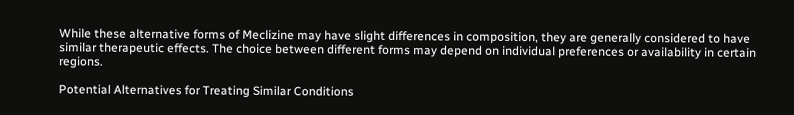While these alternative forms of Meclizine may have slight differences in composition, they are generally considered to have similar therapeutic effects. The choice between different forms may depend on individual preferences or availability in certain regions.

Potential Alternatives for Treating Similar Conditions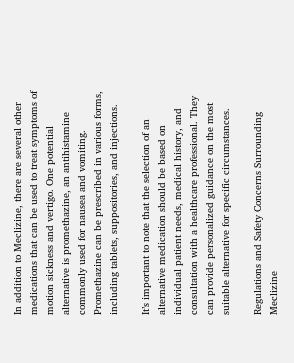In addition to Meclizine, there are several other medications that can be used to treat symptoms of motion sickness and vertigo. One potential alternative is promethazine, an antihistamine commonly used for nausea and vomiting. Promethazine can be prescribed in various forms, including tablets, suppositories, and injections.

It’s important to note that the selection of an alternative medication should be based on individual patient needs, medical history, and consultation with a healthcare professional. They can provide personalized guidance on the most suitable alternative for specific circumstances.

Regulations and Safety Concerns Surrounding Meclizine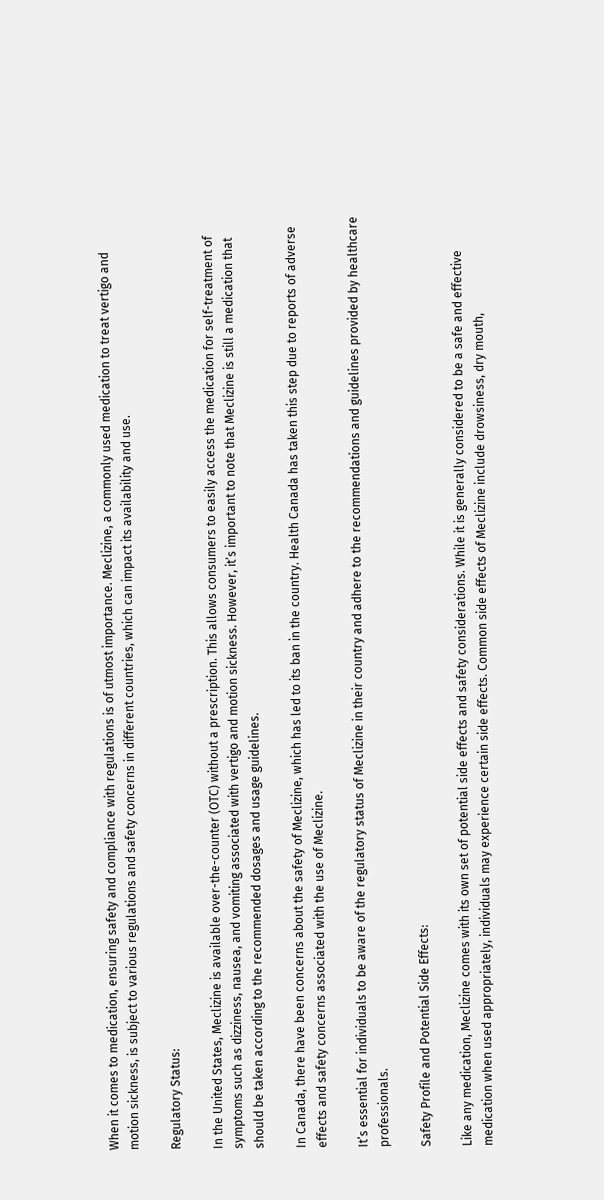When it comes to medication, ensuring safety and compliance with regulations is of utmost importance. Meclizine, a commonly used medication to treat vertigo and motion sickness, is subject to various regulations and safety concerns in different countries, which can impact its availability and use.

Regulatory Status:

In the United States, Meclizine is available over-the-counter (OTC) without a prescription. This allows consumers to easily access the medication for self-treatment of symptoms such as dizziness, nausea, and vomiting associated with vertigo and motion sickness. However, it’s important to note that Meclizine is still a medication that should be taken according to the recommended dosages and usage guidelines.

In Canada, there have been concerns about the safety of Meclizine, which has led to its ban in the country. Health Canada has taken this step due to reports of adverse effects and safety concerns associated with the use of Meclizine.

It’s essential for individuals to be aware of the regulatory status of Meclizine in their country and adhere to the recommendations and guidelines provided by healthcare professionals.

Safety Profile and Potential Side Effects:

Like any medication, Meclizine comes with its own set of potential side effects and safety considerations. While it is generally considered to be a safe and effective medication when used appropriately, individuals may experience certain side effects. Common side effects of Meclizine include drowsiness, dry mouth,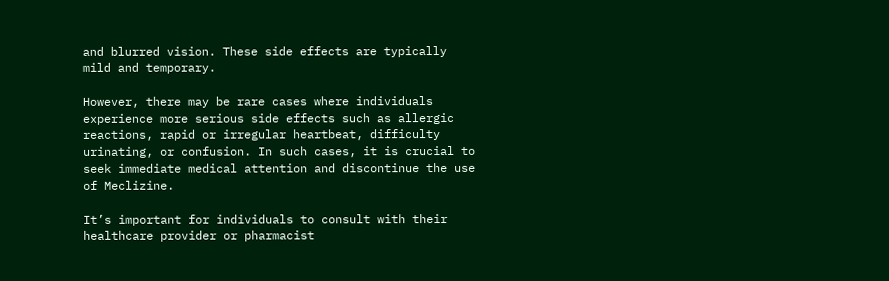and blurred vision. These side effects are typically mild and temporary.

However, there may be rare cases where individuals experience more serious side effects such as allergic reactions, rapid or irregular heartbeat, difficulty urinating, or confusion. In such cases, it is crucial to seek immediate medical attention and discontinue the use of Meclizine.

It’s important for individuals to consult with their healthcare provider or pharmacist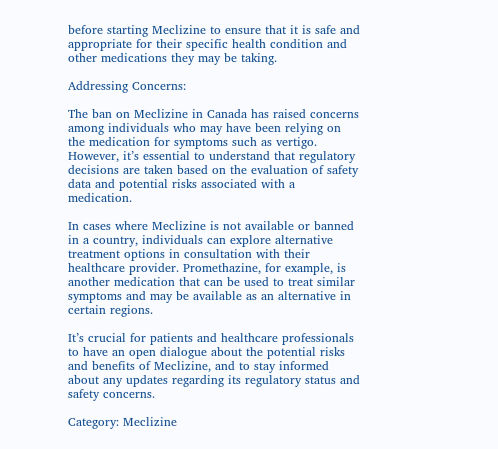before starting Meclizine to ensure that it is safe and appropriate for their specific health condition and other medications they may be taking.

Addressing Concerns:

The ban on Meclizine in Canada has raised concerns among individuals who may have been relying on the medication for symptoms such as vertigo. However, it’s essential to understand that regulatory decisions are taken based on the evaluation of safety data and potential risks associated with a medication.

In cases where Meclizine is not available or banned in a country, individuals can explore alternative treatment options in consultation with their healthcare provider. Promethazine, for example, is another medication that can be used to treat similar symptoms and may be available as an alternative in certain regions.

It’s crucial for patients and healthcare professionals to have an open dialogue about the potential risks and benefits of Meclizine, and to stay informed about any updates regarding its regulatory status and safety concerns.

Category: Meclizine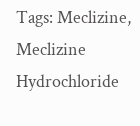Tags: Meclizine, Meclizine Hydrochloride